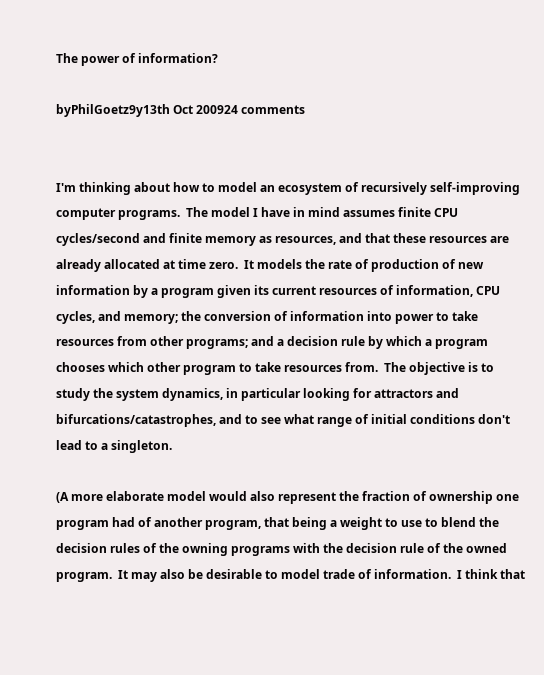The power of information?

byPhilGoetz9y13th Oct 200924 comments


I'm thinking about how to model an ecosystem of recursively self-improving computer programs.  The model I have in mind assumes finite CPU cycles/second and finite memory as resources, and that these resources are already allocated at time zero.  It models the rate of production of new information by a program given its current resources of information, CPU cycles, and memory; the conversion of information into power to take resources from other programs; and a decision rule by which a program chooses which other program to take resources from.  The objective is to study the system dynamics, in particular looking for attractors and bifurcations/catastrophes, and to see what range of initial conditions don't lead to a singleton.

(A more elaborate model would also represent the fraction of ownership one program had of another program, that being a weight to use to blend the decision rules of the owning programs with the decision rule of the owned program.  It may also be desirable to model trade of information.  I think that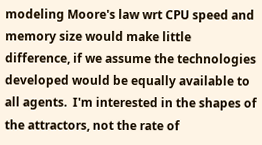modeling Moore's law wrt CPU speed and memory size would make little difference, if we assume the technologies developed would be equally available to all agents.  I'm interested in the shapes of the attractors, not the rate of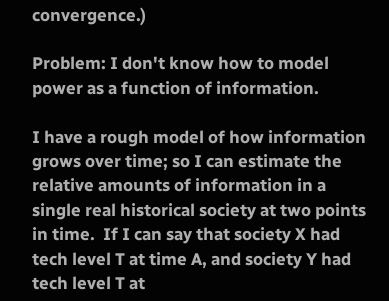convergence.)

Problem: I don't know how to model power as a function of information.

I have a rough model of how information grows over time; so I can estimate the relative amounts of information in a single real historical society at two points in time.  If I can say that society X had tech level T at time A, and society Y had tech level T at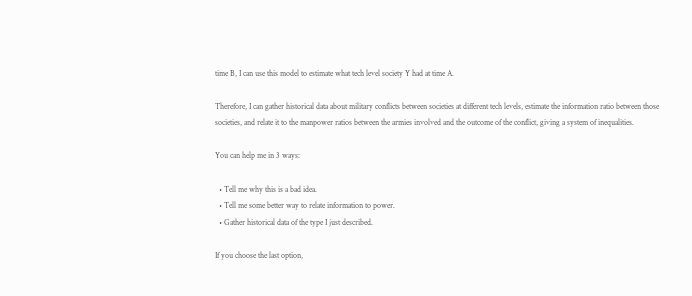time B, I can use this model to estimate what tech level society Y had at time A.

Therefore, I can gather historical data about military conflicts between societies at different tech levels, estimate the information ratio between those societies, and relate it to the manpower ratios between the armies involved and the outcome of the conflict, giving a system of inequalities.

You can help me in 3 ways:

  • Tell me why this is a bad idea.
  • Tell me some better way to relate information to power.
  • Gather historical data of the type I just described.

If you choose the last option,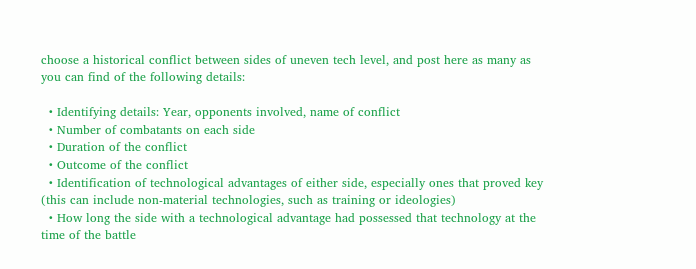choose a historical conflict between sides of uneven tech level, and post here as many as you can find of the following details:

  • Identifying details: Year, opponents involved, name of conflict
  • Number of combatants on each side
  • Duration of the conflict
  • Outcome of the conflict
  • Identification of technological advantages of either side, especially ones that proved key (this can include non-material technologies, such as training or ideologies)
  • How long the side with a technological advantage had possessed that technology at the time of the battle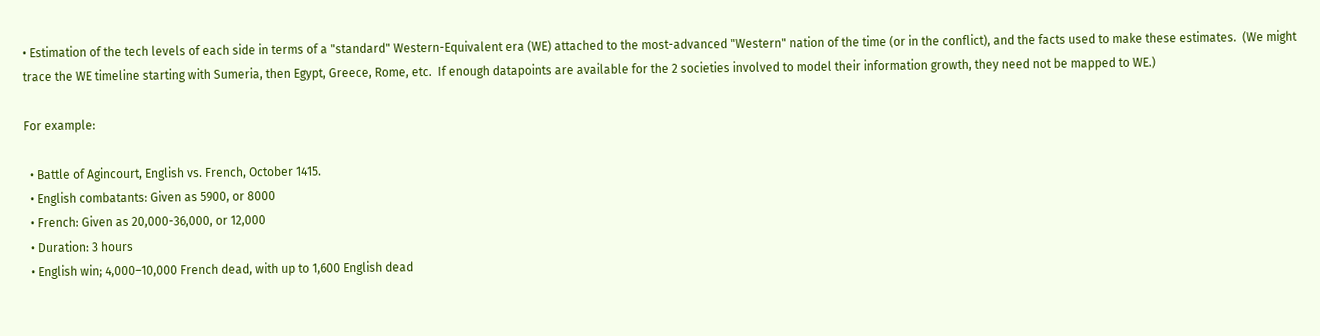• Estimation of the tech levels of each side in terms of a "standard" Western-Equivalent era (WE) attached to the most-advanced "Western" nation of the time (or in the conflict), and the facts used to make these estimates.  (We might trace the WE timeline starting with Sumeria, then Egypt, Greece, Rome, etc.  If enough datapoints are available for the 2 societies involved to model their information growth, they need not be mapped to WE.)

For example:

  • Battle of Agincourt, English vs. French, October 1415.
  • English combatants: Given as 5900, or 8000
  • French: Given as 20,000-36,000, or 12,000
  • Duration: 3 hours
  • English win; 4,000–10,000 French dead, with up to 1,600 English dead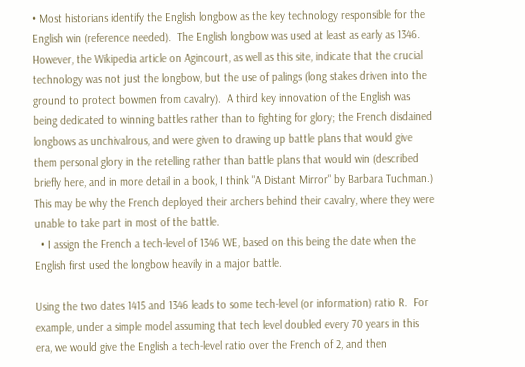• Most historians identify the English longbow as the key technology responsible for the English win (reference needed).  The English longbow was used at least as early as 1346.  However, the Wikipedia article on Agincourt, as well as this site, indicate that the crucial technology was not just the longbow, but the use of palings (long stakes driven into the ground to protect bowmen from cavalry).  A third key innovation of the English was being dedicated to winning battles rather than to fighting for glory; the French disdained longbows as unchivalrous, and were given to drawing up battle plans that would give them personal glory in the retelling rather than battle plans that would win (described briefly here, and in more detail in a book, I think "A Distant Mirror" by Barbara Tuchman.)  This may be why the French deployed their archers behind their cavalry, where they were unable to take part in most of the battle.
  • I assign the French a tech-level of 1346 WE, based on this being the date when the English first used the longbow heavily in a major battle.

Using the two dates 1415 and 1346 leads to some tech-level (or information) ratio R.  For example, under a simple model assuming that tech level doubled every 70 years in this era, we would give the English a tech-level ratio over the French of 2, and then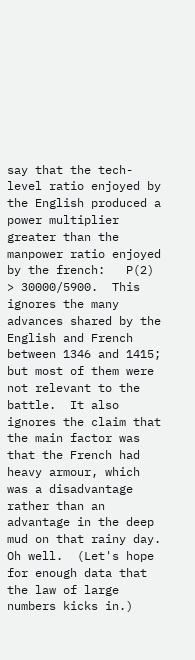say that the tech-level ratio enjoyed by the English produced a power multiplier greater than the manpower ratio enjoyed by the french:   P(2) > 30000/5900.  This ignores the many advances shared by the English and French between 1346 and 1415; but most of them were not relevant to the battle.  It also ignores the claim that the main factor was that the French had heavy armour, which was a disadvantage rather than an advantage in the deep mud on that rainy day.  Oh well.  (Let's hope for enough data that the law of large numbers kicks in.)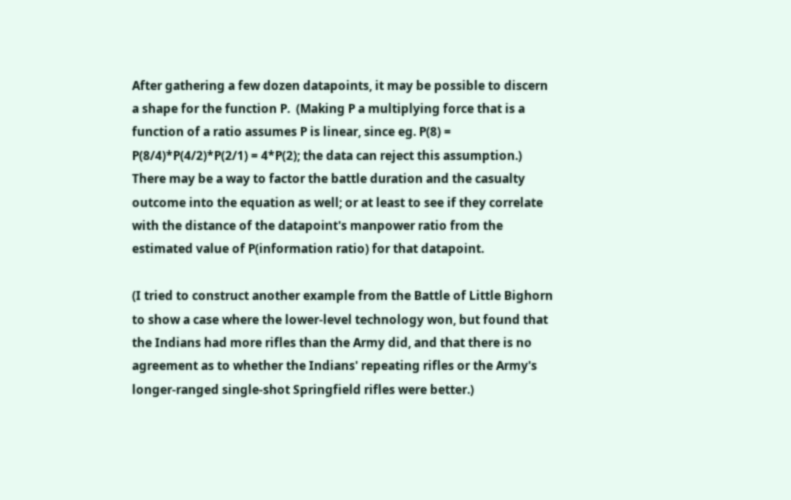After gathering a few dozen datapoints, it may be possible to discern a shape for the function P.  (Making P a multiplying force that is a function of a ratio assumes P is linear, since eg. P(8) = P(8/4)*P(4/2)*P(2/1) = 4*P(2); the data can reject this assumption.)  There may be a way to factor the battle duration and the casualty outcome into the equation as well; or at least to see if they correlate with the distance of the datapoint's manpower ratio from the estimated value of P(information ratio) for that datapoint.

(I tried to construct another example from the Battle of Little Bighorn to show a case where the lower-level technology won, but found that the Indians had more rifles than the Army did, and that there is no agreement as to whether the Indians' repeating rifles or the Army's longer-ranged single-shot Springfield rifles were better.)